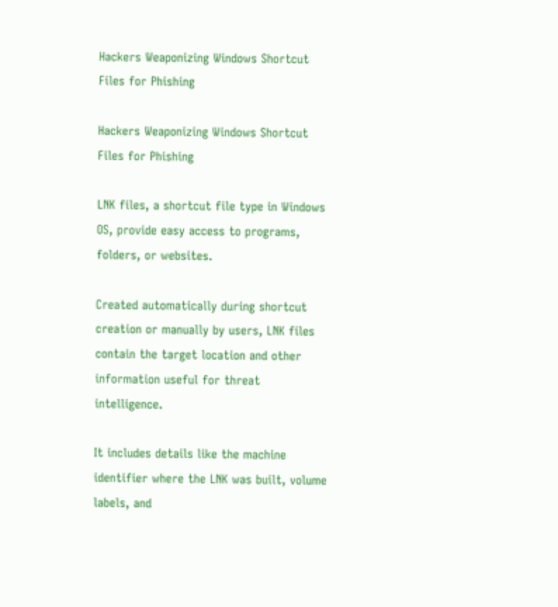Hackers Weaponizing Windows Shortcut Files for Phishing

Hackers Weaponizing Windows Shortcut Files for Phishing

LNK files, a shortcut file type in Windows OS, provide easy access to programs, folders, or websites.

Created automatically during shortcut creation or manually by users, LNK files contain the target location and other information useful for threat intelligence.

It includes details like the machine identifier where the LNK was built, volume labels, and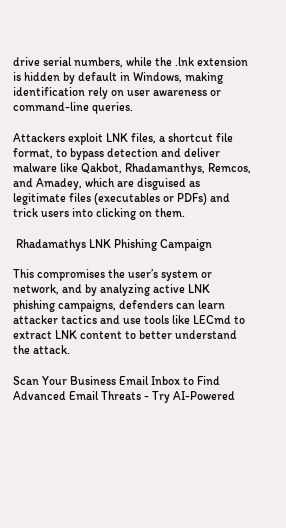drive serial numbers, while the .lnk extension is hidden by default in Windows, making identification rely on user awareness or command-line queries.

Attackers exploit LNK files, a shortcut file format, to bypass detection and deliver malware like Qakbot, Rhadamanthys, Remcos, and Amadey, which are disguised as legitimate files (executables or PDFs) and trick users into clicking on them.

 Rhadamathys LNK Phishing Campaign

This compromises the user’s system or network, and by analyzing active LNK phishing campaigns, defenders can learn attacker tactics and use tools like LECmd to extract LNK content to better understand the attack.

Scan Your Business Email Inbox to Find Advanced Email Threats - Try AI-Powered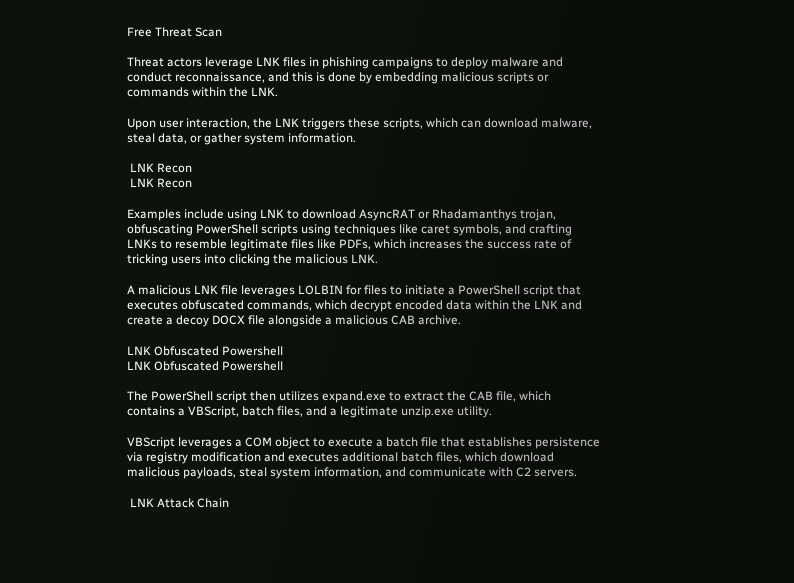Free Threat Scan

Threat actors leverage LNK files in phishing campaigns to deploy malware and conduct reconnaissance, and this is done by embedding malicious scripts or commands within the LNK.

Upon user interaction, the LNK triggers these scripts, which can download malware, steal data, or gather system information.

 LNK Recon
 LNK Recon

Examples include using LNK to download AsyncRAT or Rhadamanthys trojan, obfuscating PowerShell scripts using techniques like caret symbols, and crafting LNKs to resemble legitimate files like PDFs, which increases the success rate of tricking users into clicking the malicious LNK.

A malicious LNK file leverages LOLBIN for files to initiate a PowerShell script that executes obfuscated commands, which decrypt encoded data within the LNK and create a decoy DOCX file alongside a malicious CAB archive.

LNK Obfuscated Powershell
LNK Obfuscated Powershell

The PowerShell script then utilizes expand.exe to extract the CAB file, which contains a VBScript, batch files, and a legitimate unzip.exe utility.

VBScript leverages a COM object to execute a batch file that establishes persistence via registry modification and executes additional batch files, which download malicious payloads, steal system information, and communicate with C2 servers.

 LNK Attack Chain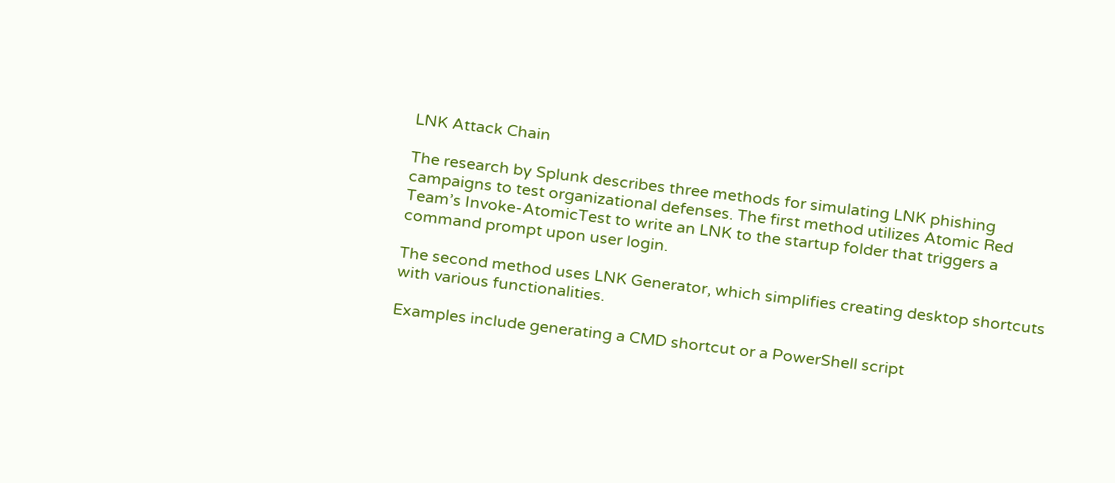LNK Attack Chain

The research by Splunk describes three methods for simulating LNK phishing campaigns to test organizational defenses. The first method utilizes Atomic Red Team’s Invoke-AtomicTest to write an LNK to the startup folder that triggers a command prompt upon user login.

The second method uses LNK Generator, which simplifies creating desktop shortcuts with various functionalities.

Examples include generating a CMD shortcut or a PowerShell script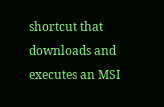shortcut that downloads and executes an MSI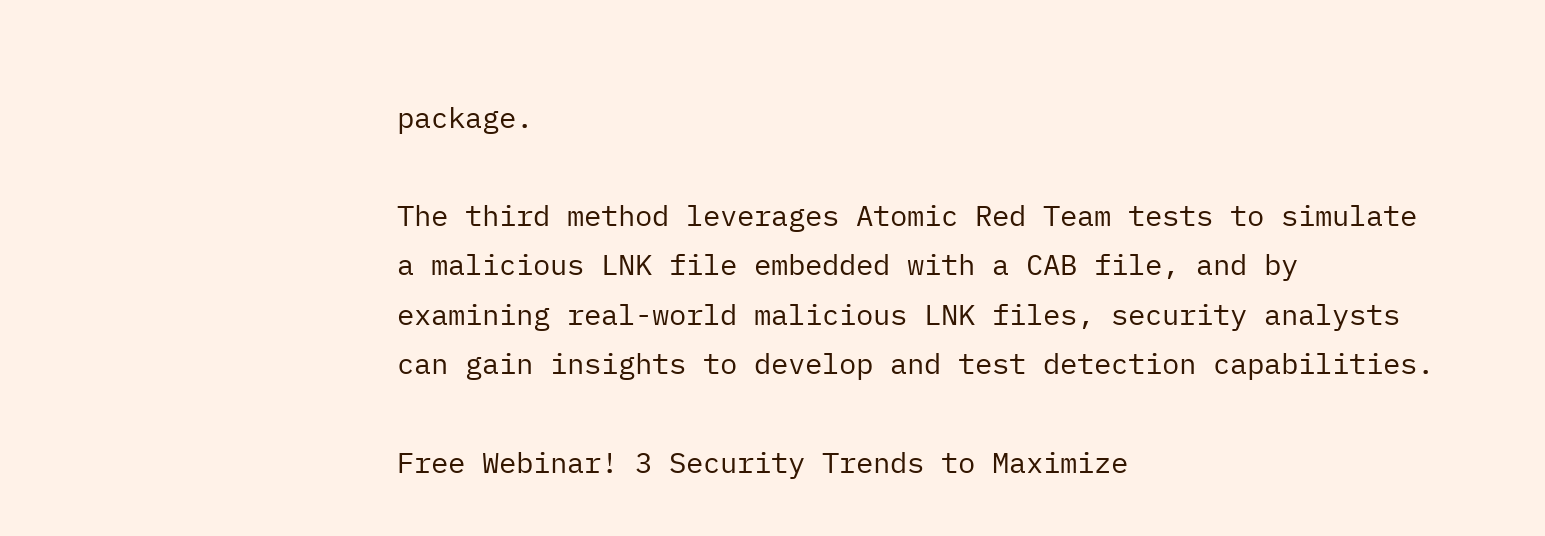package.

The third method leverages Atomic Red Team tests to simulate a malicious LNK file embedded with a CAB file, and by examining real-world malicious LNK files, security analysts can gain insights to develop and test detection capabilities.

Free Webinar! 3 Security Trends to Maximize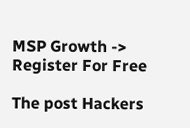MSP Growth -> Register For Free

The post Hackers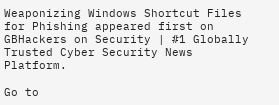Weaponizing Windows Shortcut Files for Phishing appeared first on GBHackers on Security | #1 Globally Trusted Cyber Security News Platform.

Go to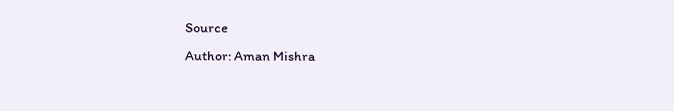Source
Author: Aman Mishra